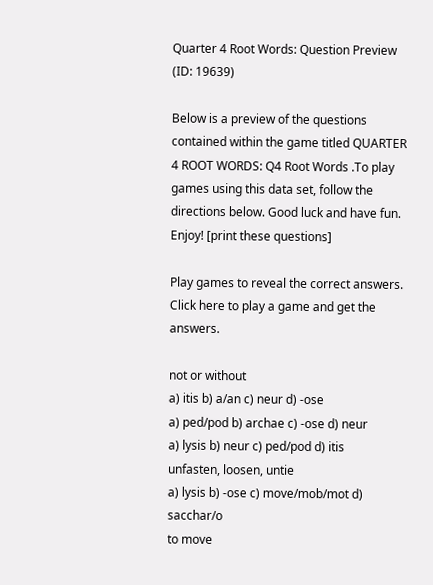Quarter 4 Root Words: Question Preview (ID: 19639)

Below is a preview of the questions contained within the game titled QUARTER 4 ROOT WORDS: Q4 Root Words .To play games using this data set, follow the directions below. Good luck and have fun. Enjoy! [print these questions]

Play games to reveal the correct answers. Click here to play a game and get the answers.

not or without
a) itis b) a/an c) neur d) -ose
a) ped/pod b) archae c) -ose d) neur
a) lysis b) neur c) ped/pod d) itis
unfasten, loosen, untie
a) lysis b) -ose c) move/mob/mot d) sacchar/o
to move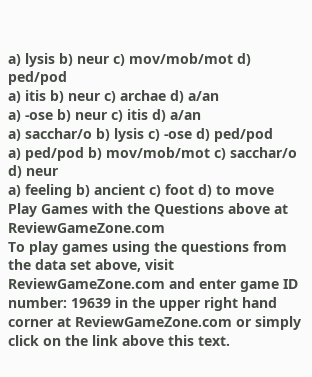a) lysis b) neur c) mov/mob/mot d) ped/pod
a) itis b) neur c) archae d) a/an
a) -ose b) neur c) itis d) a/an
a) sacchar/o b) lysis c) -ose d) ped/pod
a) ped/pod b) mov/mob/mot c) sacchar/o d) neur
a) feeling b) ancient c) foot d) to move
Play Games with the Questions above at ReviewGameZone.com
To play games using the questions from the data set above, visit ReviewGameZone.com and enter game ID number: 19639 in the upper right hand corner at ReviewGameZone.com or simply click on the link above this text.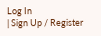Log In
| Sign Up / Register